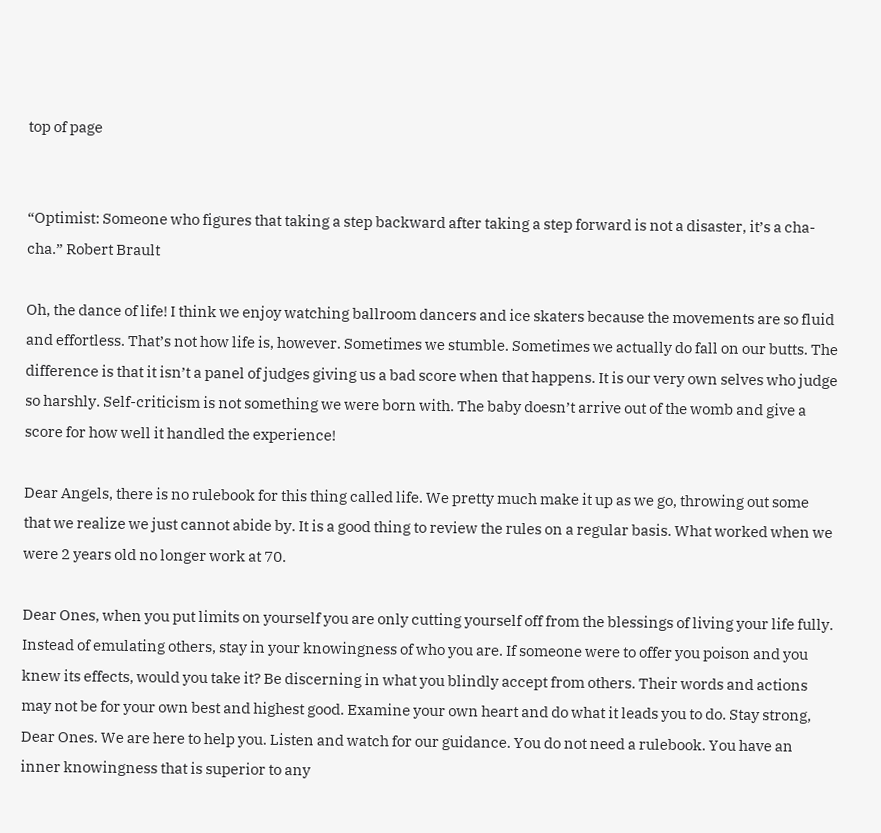top of page


“Optimist: Someone who figures that taking a step backward after taking a step forward is not a disaster, it’s a cha-cha.” Robert Brault

Oh, the dance of life! I think we enjoy watching ballroom dancers and ice skaters because the movements are so fluid and effortless. That’s not how life is, however. Sometimes we stumble. Sometimes we actually do fall on our butts. The difference is that it isn’t a panel of judges giving us a bad score when that happens. It is our very own selves who judge so harshly. Self-criticism is not something we were born with. The baby doesn’t arrive out of the womb and give a score for how well it handled the experience!

Dear Angels, there is no rulebook for this thing called life. We pretty much make it up as we go, throwing out some that we realize we just cannot abide by. It is a good thing to review the rules on a regular basis. What worked when we were 2 years old no longer work at 70.

Dear Ones, when you put limits on yourself you are only cutting yourself off from the blessings of living your life fully. Instead of emulating others, stay in your knowingness of who you are. If someone were to offer you poison and you knew its effects, would you take it? Be discerning in what you blindly accept from others. Their words and actions may not be for your own best and highest good. Examine your own heart and do what it leads you to do. Stay strong, Dear Ones. We are here to help you. Listen and watch for our guidance. You do not need a rulebook. You have an inner knowingness that is superior to any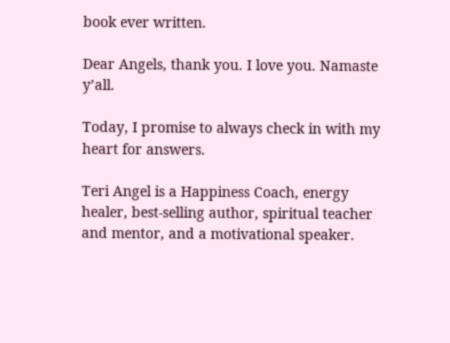book ever written.

Dear Angels, thank you. I love you. Namaste y’all.

Today, I promise to always check in with my heart for answers.

Teri Angel is a Happiness Coach, energy healer, best-selling author, spiritual teacher and mentor, and a motivational speaker.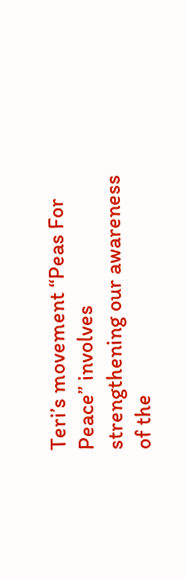Teri’s movement “Peas For Peace” involves strengthening our awareness of the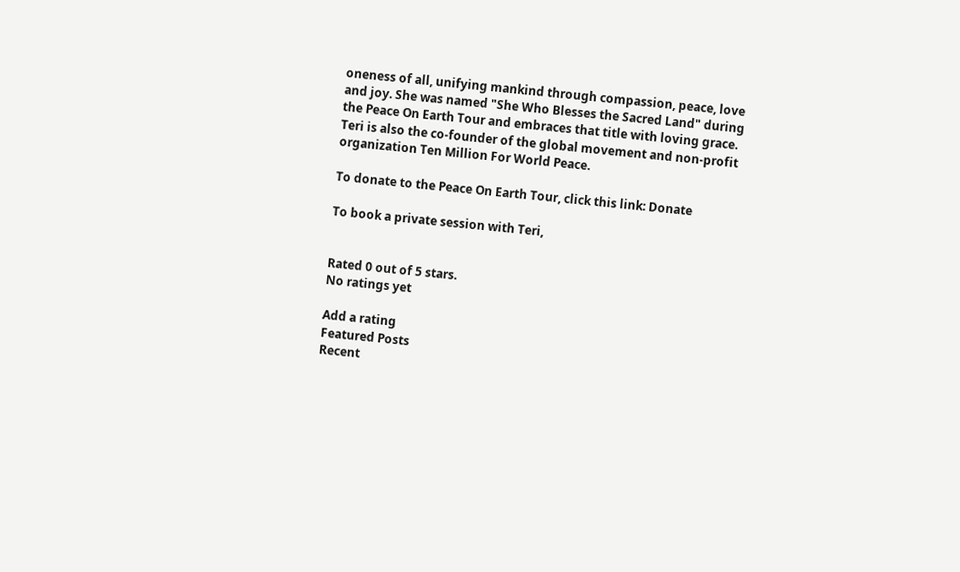oneness of all, unifying mankind through compassion, peace, love and joy. She was named "She Who Blesses the Sacred Land" during the Peace On Earth Tour and embraces that title with loving grace. Teri is also the co-founder of the global movement and non-profit organization Ten Million For World Peace.

To donate to the Peace On Earth Tour, click this link: Donate

To book a private session with Teri,


Rated 0 out of 5 stars.
No ratings yet

Add a rating
Featured Posts
Recent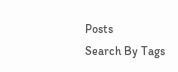Posts
Search By Tags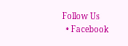Follow Us
  • Facebook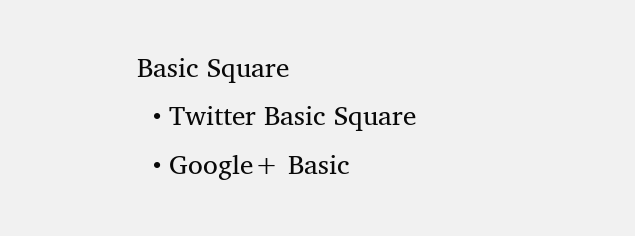Basic Square
  • Twitter Basic Square
  • Google+ Basic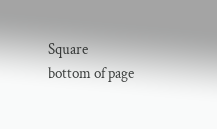Square
bottom of page